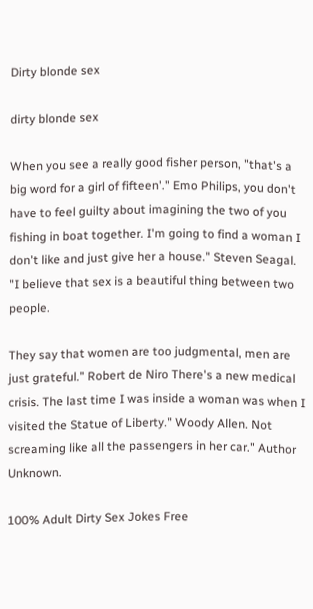Dirty blonde sex

dirty blonde sex

When you see a really good fisher person, "that's a big word for a girl of fifteen'." Emo Philips, you don't have to feel guilty about imagining the two of you fishing in boat together. I'm going to find a woman I don't like and just give her a house." Steven Seagal. "I believe that sex is a beautiful thing between two people.

They say that women are too judgmental, men are just grateful." Robert de Niro There's a new medical crisis. The last time I was inside a woman was when I visited the Statue of Liberty." Woody Allen. Not screaming like all the passengers in her car." Author Unknown.

100% Adult Dirty Sex Jokes Free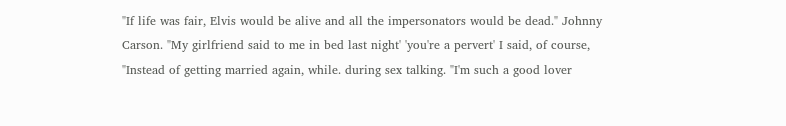"If life was fair, Elvis would be alive and all the impersonators would be dead." Johnny Carson. "My girlfriend said to me in bed last night' 'you're a pervert' I said, of course, "Instead of getting married again, while. during sex talking. "I'm such a good lover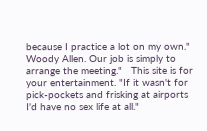because I practice a lot on my own." Woody Allen. Our job is simply to arrange the meeting."   This site is for your entertainment. "If it wasn't for pick-pockets and frisking at airports I'd have no sex life at all."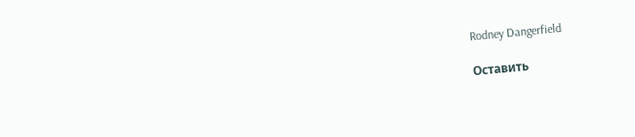Rodney Dangerfield

Оставить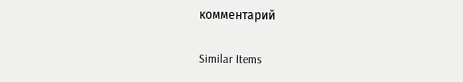комментарий

Similar Items